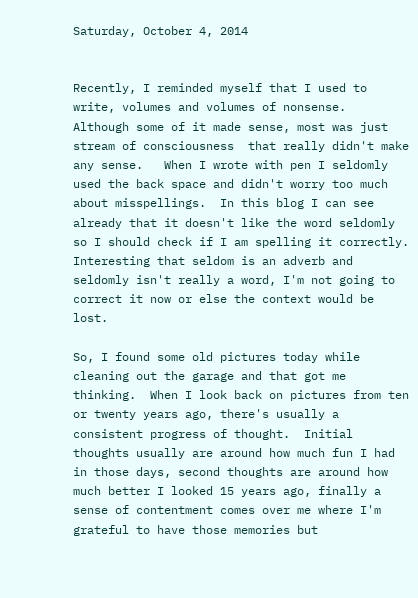Saturday, October 4, 2014


Recently, I reminded myself that I used to write, volumes and volumes of nonsense.  Although some of it made sense, most was just stream of consciousness  that really didn't make any sense.   When I wrote with pen I seldomly used the back space and didn't worry too much about misspellings.  In this blog I can see already that it doesn't like the word seldomly so I should check if I am spelling it correctly.   Interesting that seldom is an adverb and seldomly isn't really a word, I'm not going to correct it now or else the context would be lost.

So, I found some old pictures today while cleaning out the garage and that got me thinking.  When I look back on pictures from ten or twenty years ago, there's usually a consistent progress of thought.  Initial thoughts usually are around how much fun I had in those days, second thoughts are around how much better I looked 15 years ago, finally a sense of contentment comes over me where I'm grateful to have those memories but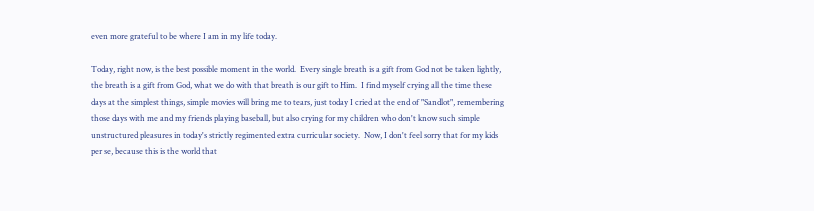even more grateful to be where I am in my life today.

Today, right now, is the best possible moment in the world.  Every single breath is a gift from God not be taken lightly, the breath is a gift from God, what we do with that breath is our gift to Him.  I find myself crying all the time these days at the simplest things, simple movies will bring me to tears, just today I cried at the end of "Sandlot", remembering those days with me and my friends playing baseball, but also crying for my children who don't know such simple unstructured pleasures in today's strictly regimented extra curricular society.  Now, I don't feel sorry that for my kids per se, because this is the world that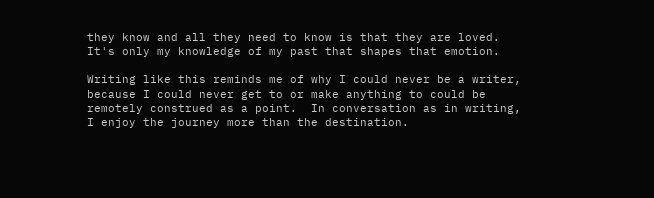they know and all they need to know is that they are loved.  It's only my knowledge of my past that shapes that emotion.

Writing like this reminds me of why I could never be a writer, because I could never get to or make anything to could be remotely construed as a point.  In conversation as in writing, I enjoy the journey more than the destination.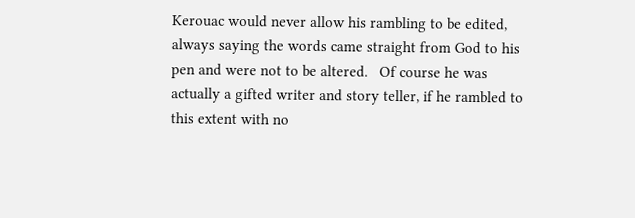Kerouac would never allow his rambling to be edited, always saying the words came straight from God to his pen and were not to be altered.   Of course he was actually a gifted writer and story teller, if he rambled to this extent with no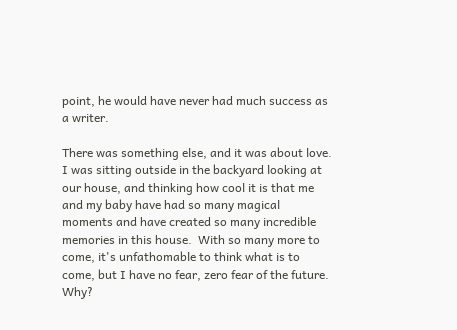point, he would have never had much success as a writer.

There was something else, and it was about love.  I was sitting outside in the backyard looking at our house, and thinking how cool it is that me and my baby have had so many magical moments and have created so many incredible memories in this house.  With so many more to come, it's unfathomable to think what is to come, but I have no fear, zero fear of the future. Why?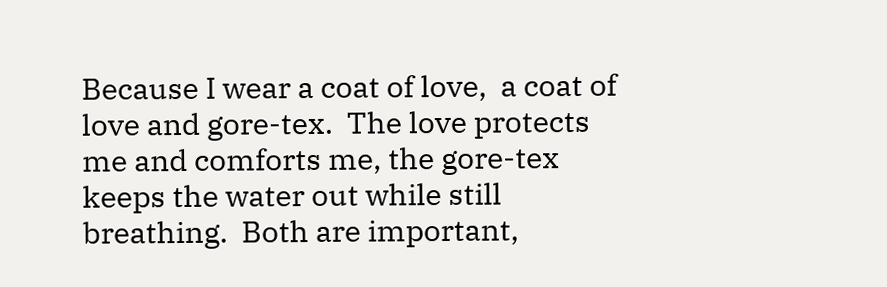Because I wear a coat of love,  a coat of love and gore-tex.  The love protects me and comforts me, the gore-tex keeps the water out while still breathing.  Both are important,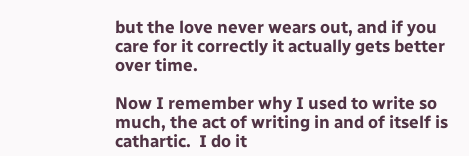but the love never wears out, and if you care for it correctly it actually gets better over time.

Now I remember why I used to write so much, the act of writing in and of itself is cathartic.  I do it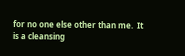for no one else other than me.  It is a cleansing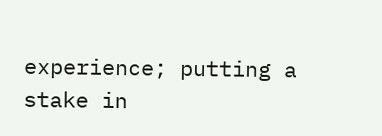experience; putting a stake in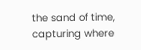the sand of time, capturing where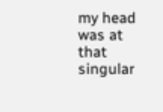my head was at that singular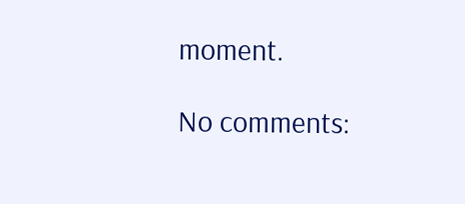moment.

No comments: